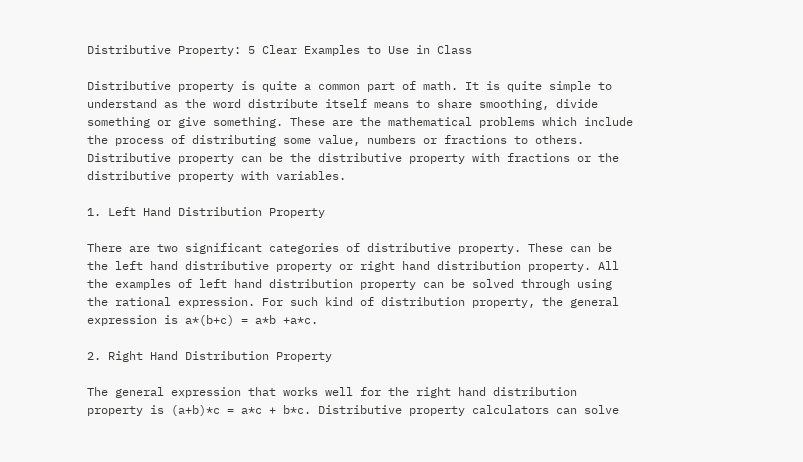Distributive Property: 5 Clear Examples to Use in Class

Distributive property is quite a common part of math. It is quite simple to understand as the word distribute itself means to share smoothing, divide something or give something. These are the mathematical problems which include the process of distributing some value, numbers or fractions to others. Distributive property can be the distributive property with fractions or the distributive property with variables.

1. Left Hand Distribution Property

There are two significant categories of distributive property. These can be the left hand distributive property or right hand distribution property. All the examples of left hand distribution property can be solved through using the rational expression. For such kind of distribution property, the general expression is a*(b+c) = a*b +a*c.

2. Right Hand Distribution Property

The general expression that works well for the right hand distribution property is (a+b)*c = a*c + b*c. Distributive property calculators can solve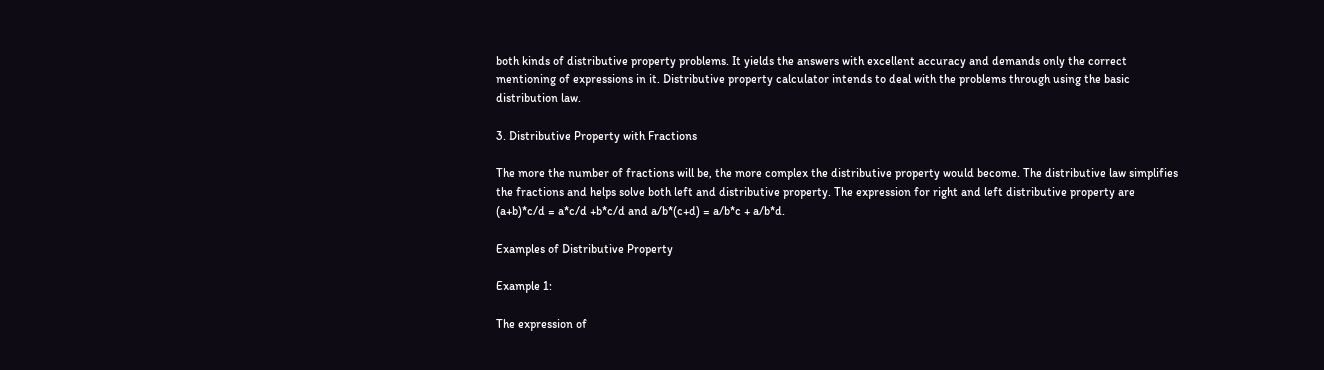both kinds of distributive property problems. It yields the answers with excellent accuracy and demands only the correct mentioning of expressions in it. Distributive property calculator intends to deal with the problems through using the basic distribution law.

3. Distributive Property with Fractions

The more the number of fractions will be, the more complex the distributive property would become. The distributive law simplifies the fractions and helps solve both left and distributive property. The expression for right and left distributive property are (a+b)*c/d = a*c/d +b*c/d and a/b*(c+d) = a/b*c + a/b*d.

Examples of Distributive Property

Example 1:

The expression of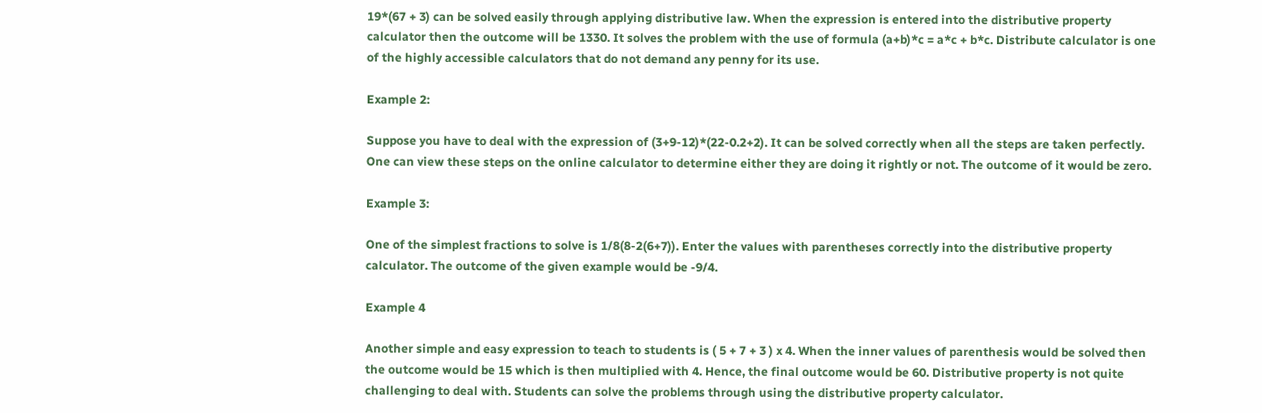19*(67 + 3) can be solved easily through applying distributive law. When the expression is entered into the distributive property calculator then the outcome will be 1330. It solves the problem with the use of formula (a+b)*c = a*c + b*c. Distribute calculator is one of the highly accessible calculators that do not demand any penny for its use.

Example 2:

Suppose you have to deal with the expression of (3+9-12)*(22-0.2+2). It can be solved correctly when all the steps are taken perfectly. One can view these steps on the online calculator to determine either they are doing it rightly or not. The outcome of it would be zero.

Example 3:

One of the simplest fractions to solve is 1/8(8-2(6+7)). Enter the values with parentheses correctly into the distributive property calculator. The outcome of the given example would be -9/4.

Example 4

Another simple and easy expression to teach to students is ( 5 + 7 + 3 ) x 4. When the inner values of parenthesis would be solved then the outcome would be 15 which is then multiplied with 4. Hence, the final outcome would be 60. Distributive property is not quite challenging to deal with. Students can solve the problems through using the distributive property calculator.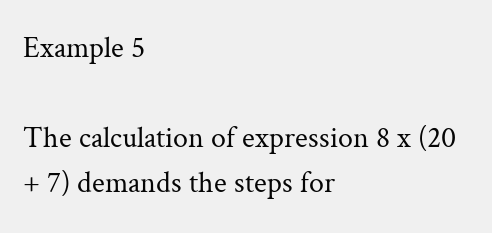Example 5

The calculation of expression 8 x (20 + 7) demands the steps for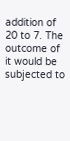addition of 20 to 7. The outcome of it would be subjected to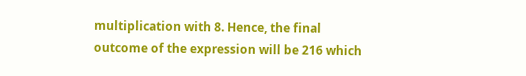multiplication with 8. Hence, the final outcome of the expression will be 216 which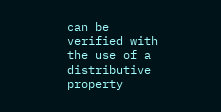can be verified with the use of a distributive property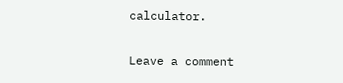calculator.

Leave a comment